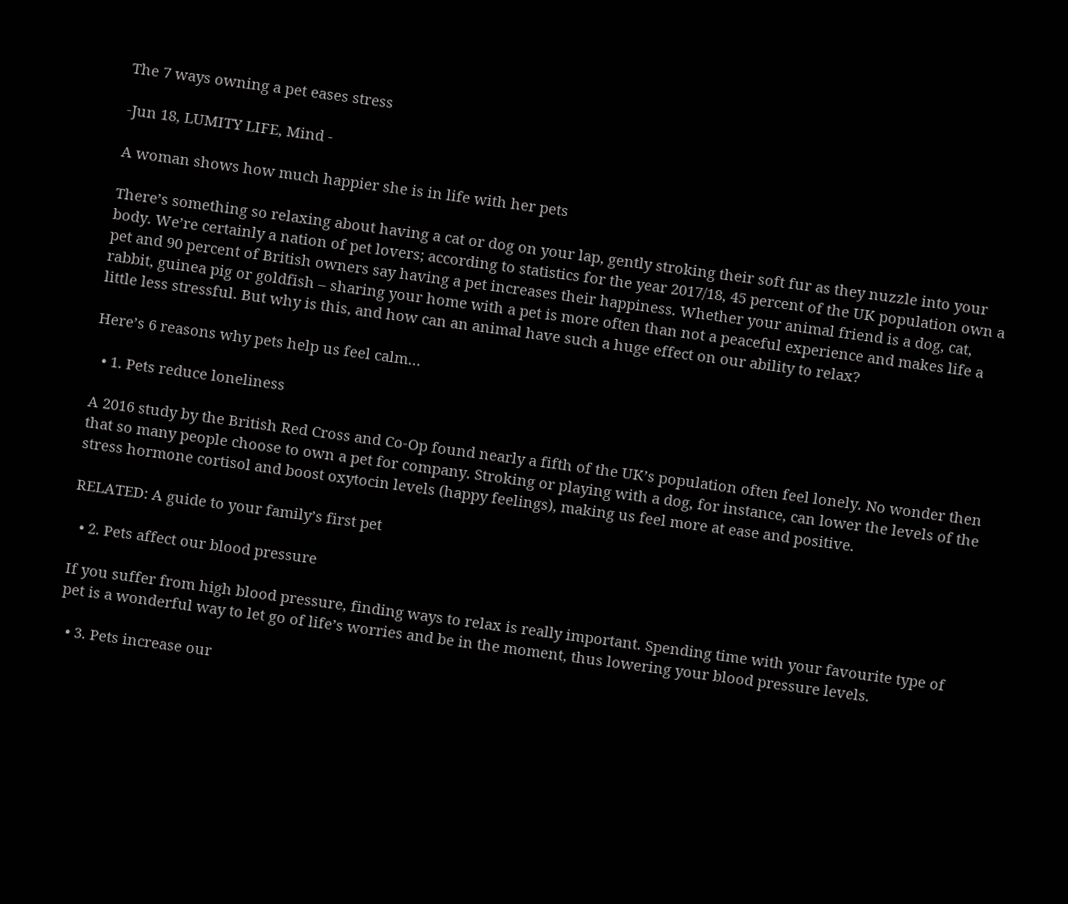The 7 ways owning a pet eases stress

-Jun 18, LUMITY LIFE, Mind -

A woman shows how much happier she is in life with her pets

There’s something so relaxing about having a cat or dog on your lap, gently stroking their soft fur as they nuzzle into your body. We’re certainly a nation of pet lovers; according to statistics for the year 2017/18, 45 percent of the UK population own a pet and 90 percent of British owners say having a pet increases their happiness. Whether your animal friend is a dog, cat, rabbit, guinea pig or goldfish – sharing your home with a pet is more often than not a peaceful experience and makes life a little less stressful. But why is this, and how can an animal have such a huge effect on our ability to relax?

Here’s 6 reasons why pets help us feel calm…

  • 1. Pets reduce loneliness

A 2016 study by the British Red Cross and Co-Op found nearly a fifth of the UK’s population often feel lonely. No wonder then that so many people choose to own a pet for company. Stroking or playing with a dog, for instance, can lower the levels of the stress hormone cortisol and boost oxytocin levels (happy feelings), making us feel more at ease and positive.

RELATED: A guide to your family’s first pet

  • 2. Pets affect our blood pressure

If you suffer from high blood pressure, finding ways to relax is really important. Spending time with your favourite type of pet is a wonderful way to let go of life’s worries and be in the moment, thus lowering your blood pressure levels.

  • 3. Pets increase our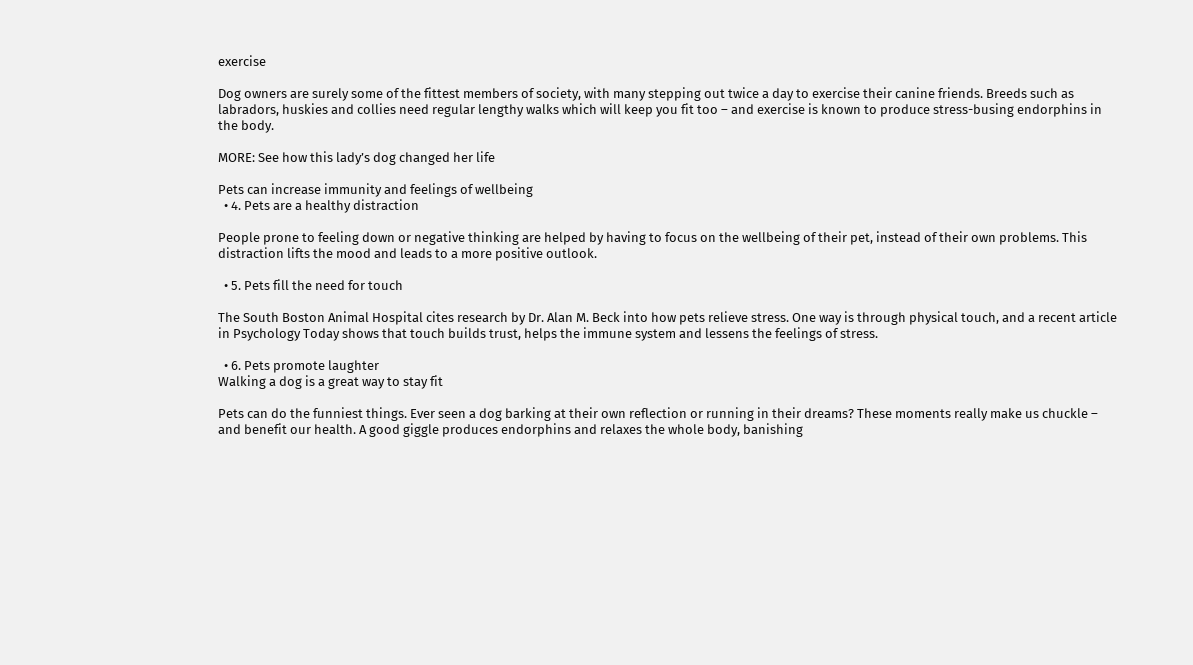exercise

Dog owners are surely some of the fittest members of society, with many stepping out twice a day to exercise their canine friends. Breeds such as labradors, huskies and collies need regular lengthy walks which will keep you fit too – and exercise is known to produce stress-busing endorphins in the body.

MORE: See how this lady’s dog changed her life

Pets can increase immunity and feelings of wellbeing
  • 4. Pets are a healthy distraction

People prone to feeling down or negative thinking are helped by having to focus on the wellbeing of their pet, instead of their own problems. This distraction lifts the mood and leads to a more positive outlook.

  • 5. Pets fill the need for touch

The South Boston Animal Hospital cites research by Dr. Alan M. Beck into how pets relieve stress. One way is through physical touch, and a recent article in Psychology Today shows that touch builds trust, helps the immune system and lessens the feelings of stress.

  • 6. Pets promote laughter
Walking a dog is a great way to stay fit

Pets can do the funniest things. Ever seen a dog barking at their own reflection or running in their dreams? These moments really make us chuckle – and benefit our health. A good giggle produces endorphins and relaxes the whole body, banishing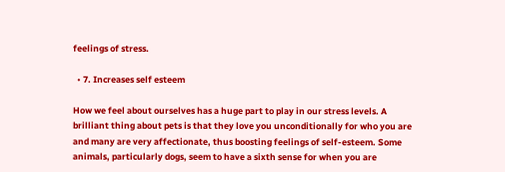feelings of stress.

  • 7. Increases self esteem

How we feel about ourselves has a huge part to play in our stress levels. A brilliant thing about pets is that they love you unconditionally for who you are and many are very affectionate, thus boosting feelings of self-esteem. Some animals, particularly dogs, seem to have a sixth sense for when you are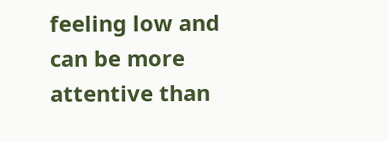feeling low and can be more attentive than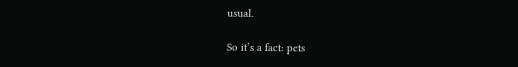usual.

So it’s a fact: pets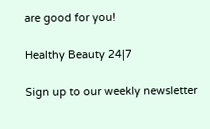are good for you!

Healthy Beauty 24|7

Sign up to our weekly newsletter